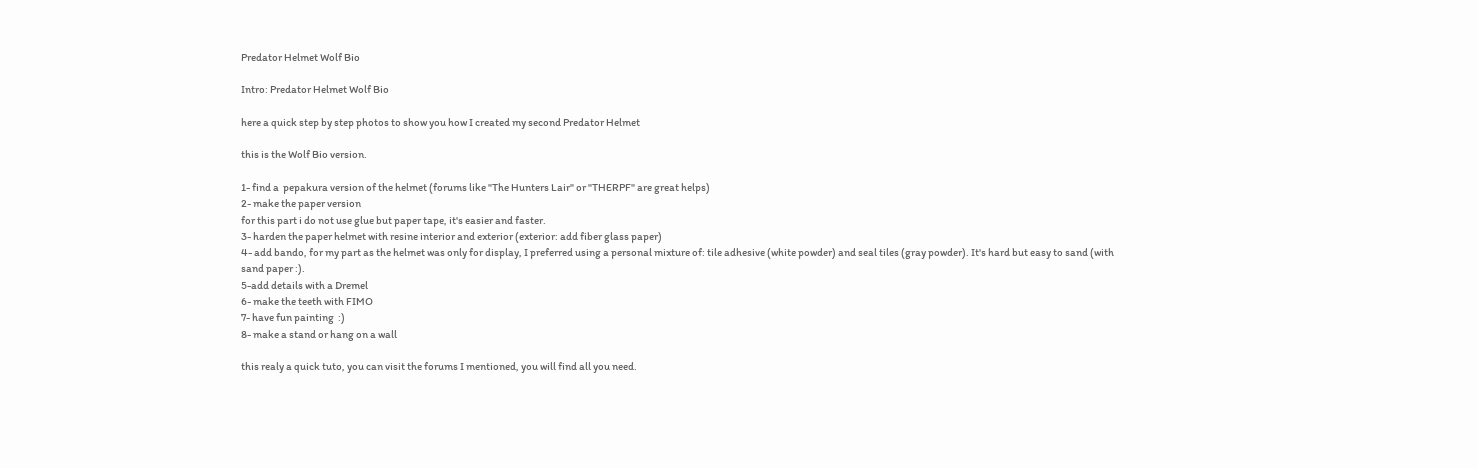Predator Helmet Wolf Bio

Intro: Predator Helmet Wolf Bio

here a quick step by step photos to show you how I created my second Predator Helmet

this is the Wolf Bio version.

1- find a  pepakura version of the helmet (forums like "The Hunters Lair" or "THERPF" are great helps)
2- make the paper version
for this part i do not use glue but paper tape, it's easier and faster.
3- harden the paper helmet with resine interior and exterior (exterior: add fiber glass paper)
4- add bando, for my part as the helmet was only for display, I preferred using a personal mixture of: tile adhesive (white powder) and seal tiles (gray powder). It's hard but easy to sand (with sand paper :).
5-add details with a Dremel
6- make the teeth with FIMO
7- have fun painting  :)
8- make a stand or hang on a wall

this realy a quick tuto, you can visit the forums I mentioned, you will find all you need.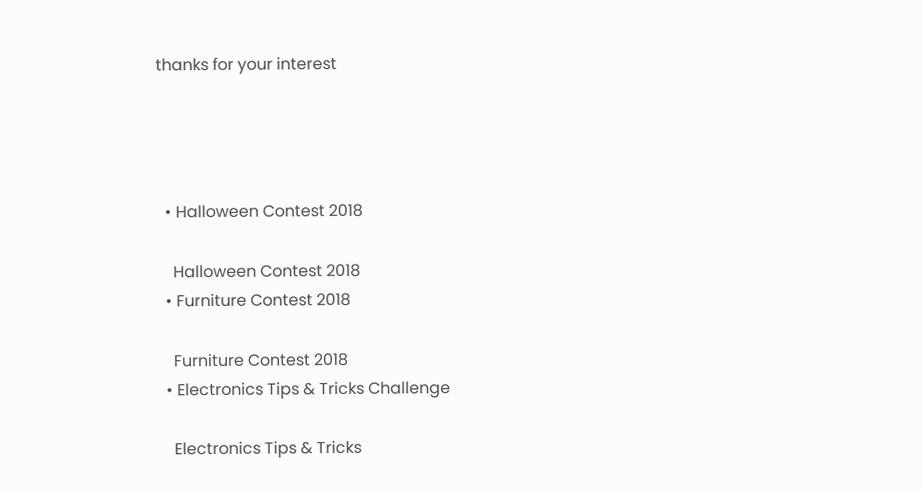thanks for your interest




  • Halloween Contest 2018

    Halloween Contest 2018
  • Furniture Contest 2018

    Furniture Contest 2018
  • Electronics Tips & Tricks Challenge

    Electronics Tips & Tricks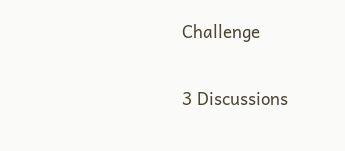Challenge

3 Discussions